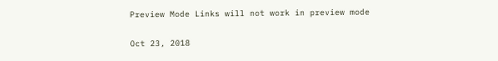Preview Mode Links will not work in preview mode

Oct 23, 2018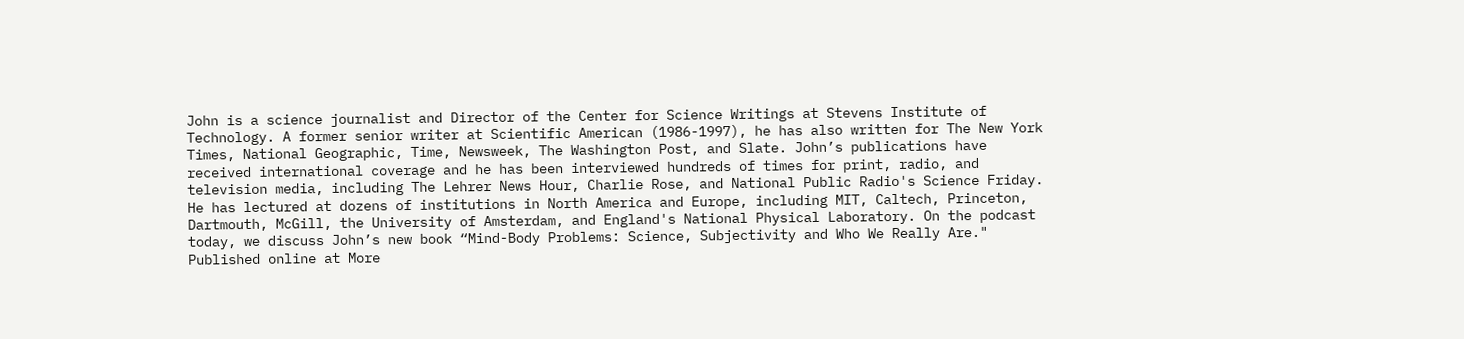John is a science journalist and Director of the Center for Science Writings at Stevens Institute of Technology. A former senior writer at Scientific American (1986-1997), he has also written for The New York Times, National Geographic, Time, Newsweek, The Washington Post, and Slate. John’s publications have received international coverage and he has been interviewed hundreds of times for print, radio, and television media, including The Lehrer News Hour, Charlie Rose, and National Public Radio's Science Friday. He has lectured at dozens of institutions in North America and Europe, including MIT, Caltech, Princeton, Dartmouth, McGill, the University of Amsterdam, and England's National Physical Laboratory. On the podcast today, we discuss John’s new book “Mind-Body Problems: Science, Subjectivity and Who We Really Are." Published online at More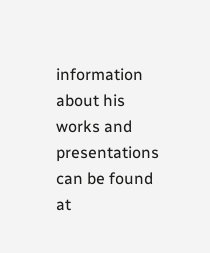information about his works and presentations can be found at